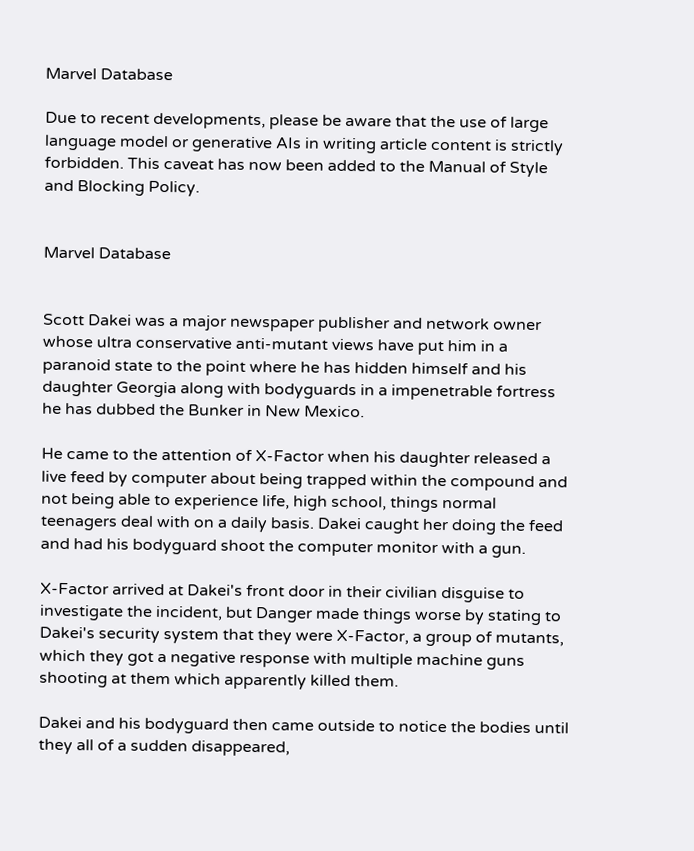Marvel Database

Due to recent developments, please be aware that the use of large language model or generative AIs in writing article content is strictly forbidden. This caveat has now been added to the Manual of Style and Blocking Policy.


Marvel Database


Scott Dakei was a major newspaper publisher and network owner whose ultra conservative anti-mutant views have put him in a paranoid state to the point where he has hidden himself and his daughter Georgia along with bodyguards in a impenetrable fortress he has dubbed the Bunker in New Mexico.

He came to the attention of X-Factor when his daughter released a live feed by computer about being trapped within the compound and not being able to experience life, high school, things normal teenagers deal with on a daily basis. Dakei caught her doing the feed and had his bodyguard shoot the computer monitor with a gun.

X-Factor arrived at Dakei's front door in their civilian disguise to investigate the incident, but Danger made things worse by stating to Dakei's security system that they were X-Factor, a group of mutants, which they got a negative response with multiple machine guns shooting at them which apparently killed them.

Dakei and his bodyguard then came outside to notice the bodies until they all of a sudden disappeared,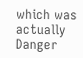which was actually Danger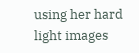using her hard light images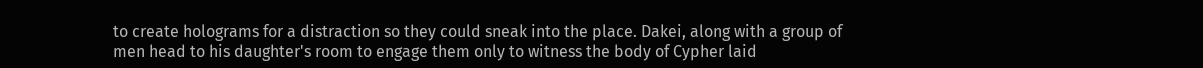to create holograms for a distraction so they could sneak into the place. Dakei, along with a group of men head to his daughter's room to engage them only to witness the body of Cypher laid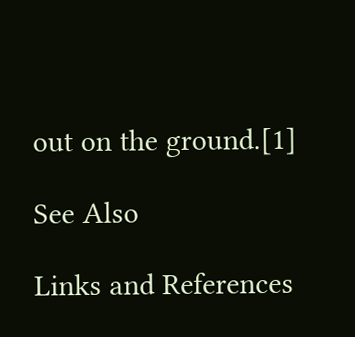out on the ground.[1]

See Also

Links and References